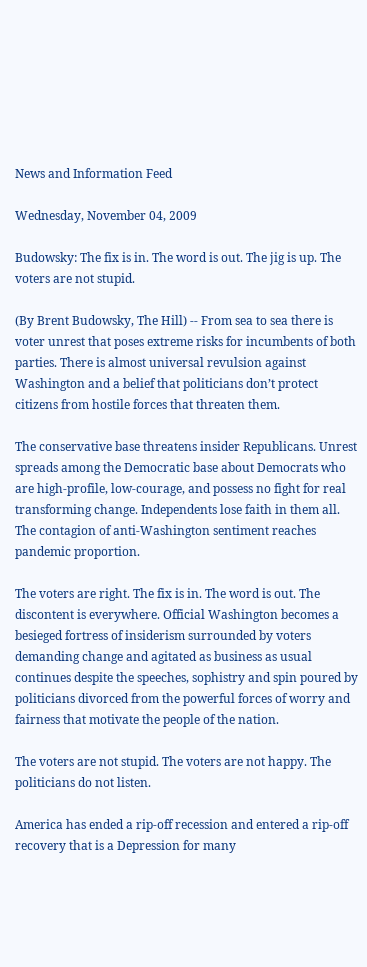News and Information Feed

Wednesday, November 04, 2009

Budowsky: The fix is in. The word is out. The jig is up. The voters are not stupid.

(By Brent Budowsky, The Hill) -- From sea to sea there is voter unrest that poses extreme risks for incumbents of both parties. There is almost universal revulsion against Washington and a belief that politicians don’t protect citizens from hostile forces that threaten them.

The conservative base threatens insider Republicans. Unrest spreads among the Democratic base about Democrats who are high-profile, low-courage, and possess no fight for real transforming change. Independents lose faith in them all. The contagion of anti-Washington sentiment reaches pandemic proportion.

The voters are right. The fix is in. The word is out. The discontent is everywhere. Official Washington becomes a besieged fortress of insiderism surrounded by voters demanding change and agitated as business as usual continues despite the speeches, sophistry and spin poured by politicians divorced from the powerful forces of worry and fairness that motivate the people of the nation.

The voters are not stupid. The voters are not happy. The politicians do not listen.

America has ended a rip-off recession and entered a rip-off recovery that is a Depression for many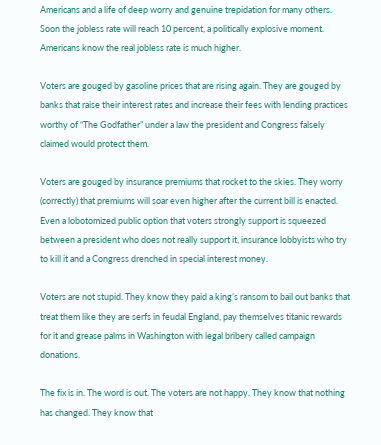Americans and a life of deep worry and genuine trepidation for many others. Soon the jobless rate will reach 10 percent, a politically explosive moment. Americans know the real jobless rate is much higher.

Voters are gouged by gasoline prices that are rising again. They are gouged by banks that raise their interest rates and increase their fees with lending practices worthy of “The Godfather” under a law the president and Congress falsely claimed would protect them.

Voters are gouged by insurance premiums that rocket to the skies. They worry (correctly) that premiums will soar even higher after the current bill is enacted. Even a lobotomized public option that voters strongly support is squeezed between a president who does not really support it, insurance lobbyists who try to kill it and a Congress drenched in special interest money.

Voters are not stupid. They know they paid a king’s ransom to bail out banks that treat them like they are serfs in feudal England, pay themselves titanic rewards for it and grease palms in Washington with legal bribery called campaign donations.

The fix is in. The word is out. The voters are not happy. They know that nothing has changed. They know that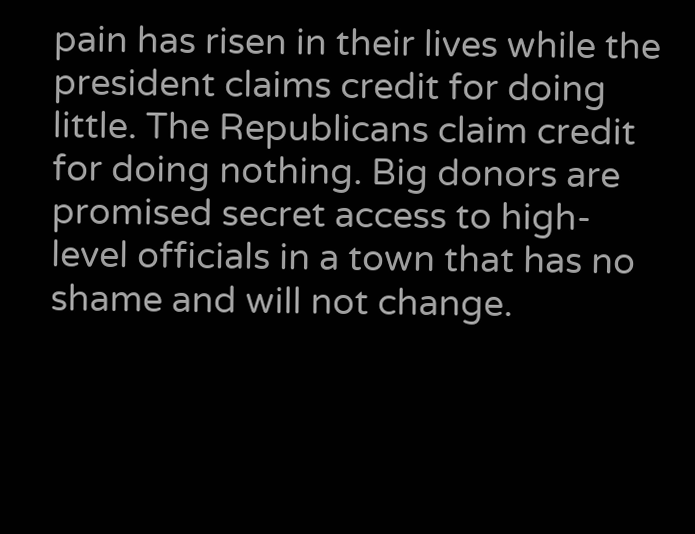pain has risen in their lives while the president claims credit for doing little. The Republicans claim credit for doing nothing. Big donors are promised secret access to high-level officials in a town that has no shame and will not change.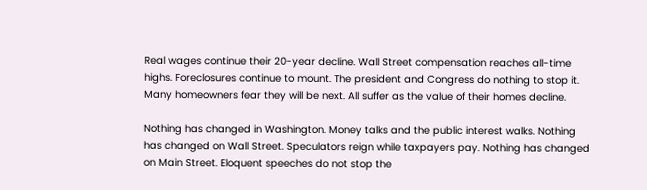Real wages continue their 20-year decline. Wall Street compensation reaches all-time highs. Foreclosures continue to mount. The president and Congress do nothing to stop it. Many homeowners fear they will be next. All suffer as the value of their homes decline.

Nothing has changed in Washington. Money talks and the public interest walks. Nothing has changed on Wall Street. Speculators reign while taxpayers pay. Nothing has changed on Main Street. Eloquent speeches do not stop the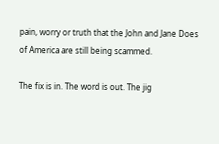pain, worry or truth that the John and Jane Does of America are still being scammed.

The fix is in. The word is out. The jig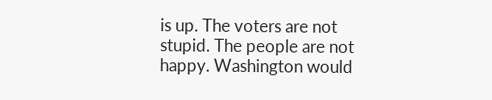is up. The voters are not stupid. The people are not happy. Washington would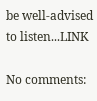be well-advised to listen...LINK

No comments: